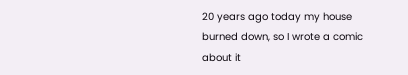20 years ago today my house burned down, so I wrote a comic about it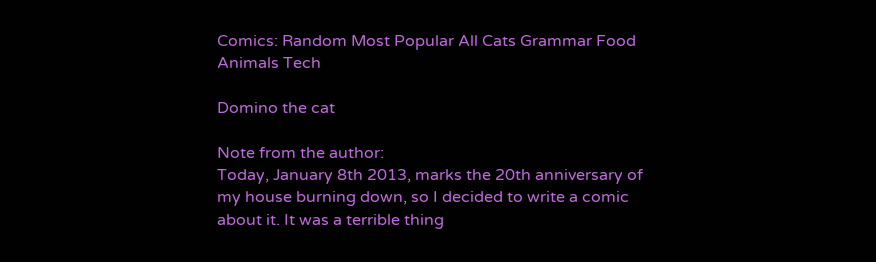Comics: Random Most Popular All Cats Grammar Food Animals Tech

Domino the cat

Note from the author:
Today, January 8th 2013, marks the 20th anniversary of my house burning down, so I decided to write a comic about it. It was a terrible thing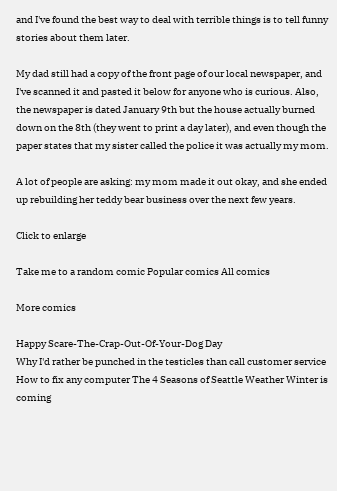and I've found the best way to deal with terrible things is to tell funny stories about them later.

My dad still had a copy of the front page of our local newspaper, and I've scanned it and pasted it below for anyone who is curious. Also, the newspaper is dated January 9th but the house actually burned down on the 8th (they went to print a day later), and even though the paper states that my sister called the police it was actually my mom.

A lot of people are asking: my mom made it out okay, and she ended up rebuilding her teddy bear business over the next few years.

Click to enlarge

Take me to a random comic Popular comics All comics

More comics

Happy Scare-The-Crap-Out-Of-Your-Dog Day
Why I'd rather be punched in the testicles than call customer service How to fix any computer The 4 Seasons of Seattle Weather Winter is coming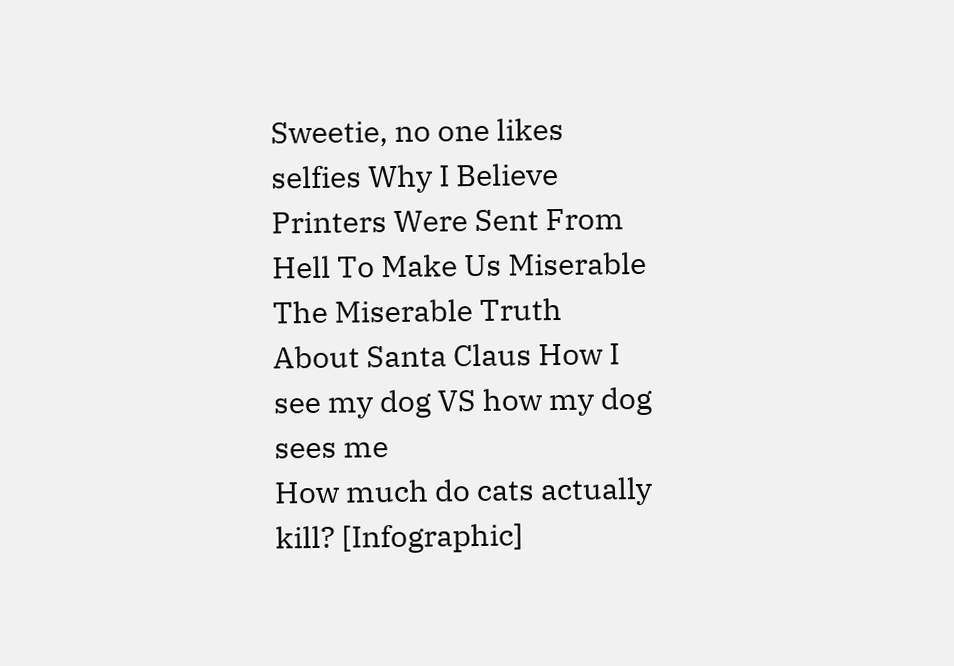Sweetie, no one likes selfies Why I Believe Printers Were Sent From Hell To Make Us Miserable The Miserable Truth About Santa Claus How I see my dog VS how my dog sees me
How much do cats actually kill? [Infographic]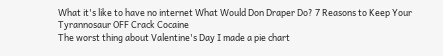What it's like to have no internet What Would Don Draper Do? 7 Reasons to Keep Your Tyrannosaur OFF Crack Cocaine
The worst thing about Valentine's Day I made a pie chart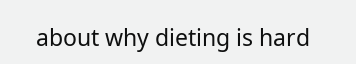about why dieting is hard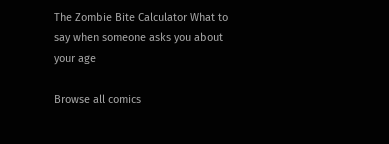The Zombie Bite Calculator What to say when someone asks you about your age

Browse all comics